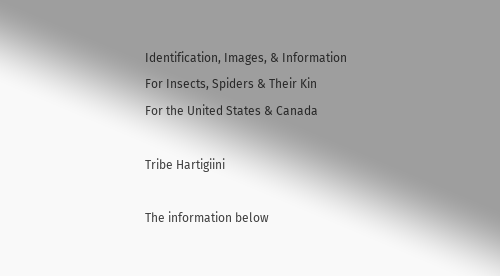Identification, Images, & Information
For Insects, Spiders & Their Kin
For the United States & Canada

Tribe Hartigiini

The information below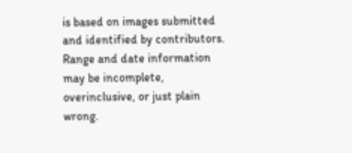is based on images submitted and identified by contributors. Range and date information may be incomplete, overinclusive, or just plain wrong.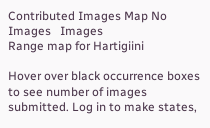Contributed Images Map No Images   Images
Range map for Hartigiini

Hover over black occurrence boxes to see number of images submitted. Log in to make states,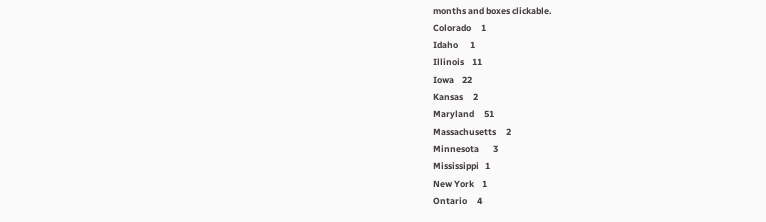months and boxes clickable.
Colorado     1
Idaho      1
Illinois    11
Iowa    22
Kansas     2
Maryland     51
Massachusetts     2
Minnesota       3
Mississippi   1
New York    1
Ontario     4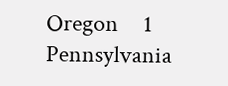Oregon     1
Pennsylvania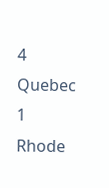4
Quebec     1
Rhode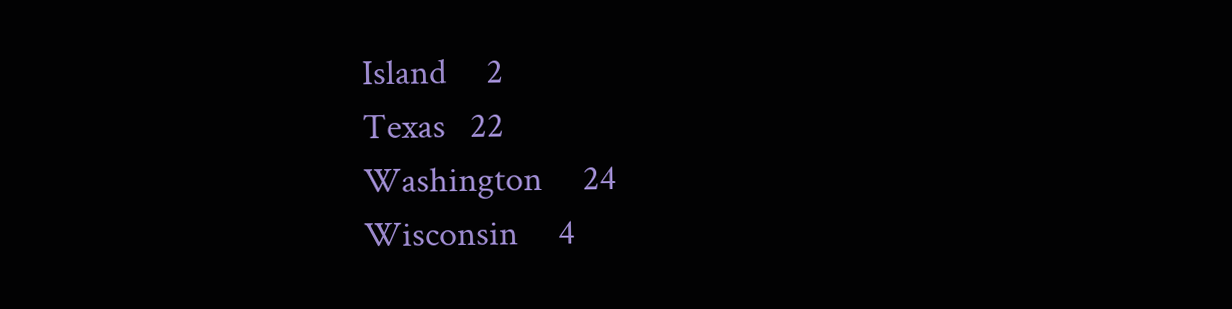Island     2
Texas   22
Washington     24
Wisconsin     4